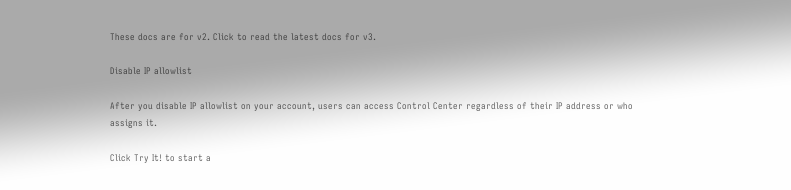These docs are for v2. Click to read the latest docs for v3.

Disable IP allowlist

After you disable IP allowlist on your account, users can access Control Center regardless of their IP address or who assigns it.

Click Try It! to start a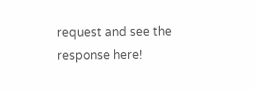request and see the response here!